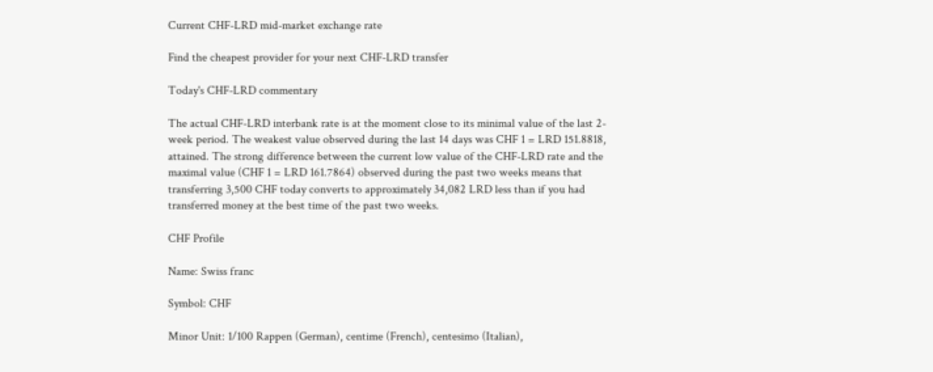Current CHF-LRD mid-market exchange rate

Find the cheapest provider for your next CHF-LRD transfer

Today's CHF-LRD commentary

The actual CHF-LRD interbank rate is at the moment close to its minimal value of the last 2-week period. The weakest value observed during the last 14 days was CHF 1 = LRD 151.8818, attained. The strong difference between the current low value of the CHF-LRD rate and the maximal value (CHF 1 = LRD 161.7864) observed during the past two weeks means that transferring 3,500 CHF today converts to approximately 34,082 LRD less than if you had transferred money at the best time of the past two weeks.

CHF Profile

Name: Swiss franc

Symbol: CHF

Minor Unit: 1/100 Rappen (German), centime (French), centesimo (Italian),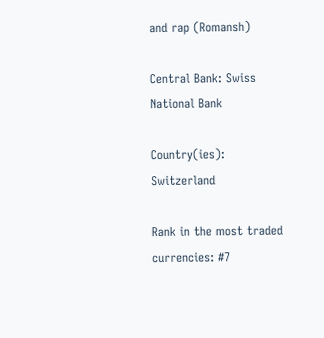and rap (Romansh)

Central Bank: Swiss National Bank

Country(ies): Switzerland

Rank in the most traded currencies: #7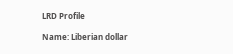LRD Profile

Name: Liberian dollar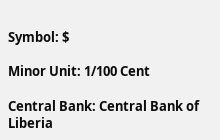Symbol: $

Minor Unit: 1/100 Cent

Central Bank: Central Bank of Liberia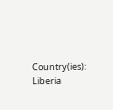Country(ies): Liberia